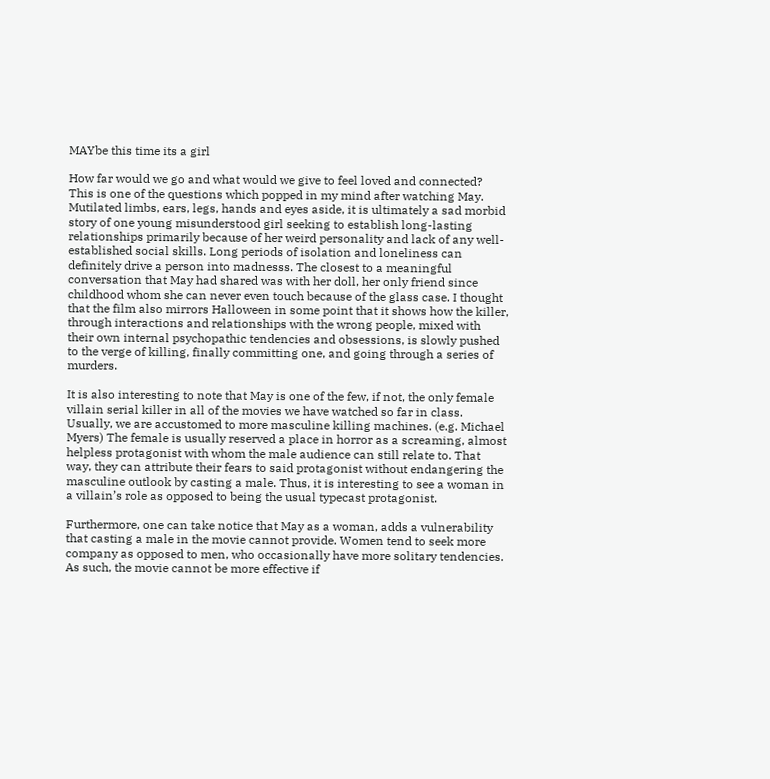MAYbe this time its a girl

How far would we go and what would we give to feel loved and connected? This is one of the questions which popped in my mind after watching May. Mutilated limbs, ears, legs, hands and eyes aside, it is ultimately a sad morbid story of one young misunderstood girl seeking to establish long-lasting relationships primarily because of her weird personality and lack of any well-established social skills. Long periods of isolation and loneliness can definitely drive a person into madnesss. The closest to a meaningful conversation that May had shared was with her doll, her only friend since childhood whom she can never even touch because of the glass case. I thought that the film also mirrors Halloween in some point that it shows how the killer, through interactions and relationships with the wrong people, mixed with their own internal psychopathic tendencies and obsessions, is slowly pushed to the verge of killing, finally committing one, and going through a series of murders.

It is also interesting to note that May is one of the few, if not, the only female villain serial killer in all of the movies we have watched so far in class. Usually, we are accustomed to more masculine killing machines. (e.g. Michael Myers) The female is usually reserved a place in horror as a screaming, almost helpless protagonist with whom the male audience can still relate to. That way, they can attribute their fears to said protagonist without endangering the masculine outlook by casting a male. Thus, it is interesting to see a woman in a villain’s role as opposed to being the usual typecast protagonist.

Furthermore, one can take notice that May as a woman, adds a vulnerability that casting a male in the movie cannot provide. Women tend to seek more company as opposed to men, who occasionally have more solitary tendencies. As such, the movie cannot be more effective if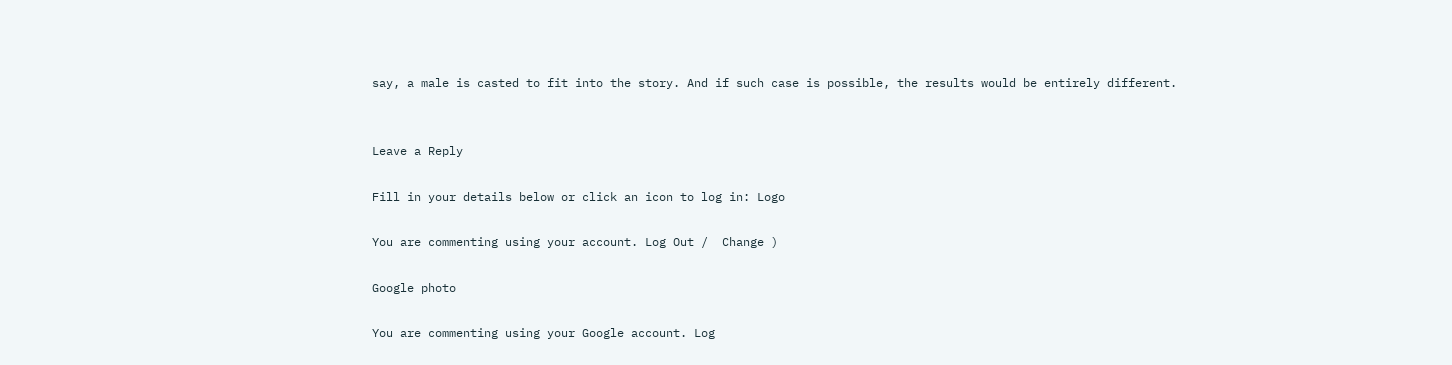say, a male is casted to fit into the story. And if such case is possible, the results would be entirely different.


Leave a Reply

Fill in your details below or click an icon to log in: Logo

You are commenting using your account. Log Out /  Change )

Google photo

You are commenting using your Google account. Log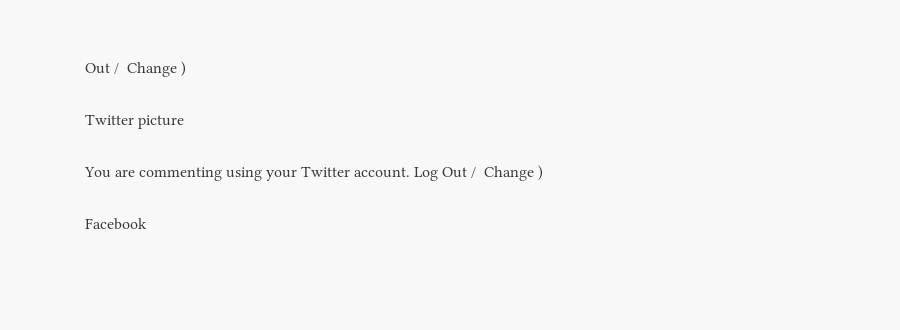Out /  Change )

Twitter picture

You are commenting using your Twitter account. Log Out /  Change )

Facebook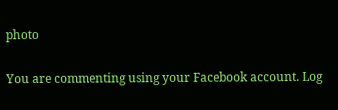photo

You are commenting using your Facebook account. Log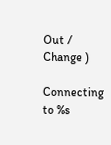Out /  Change )

Connecting to %s